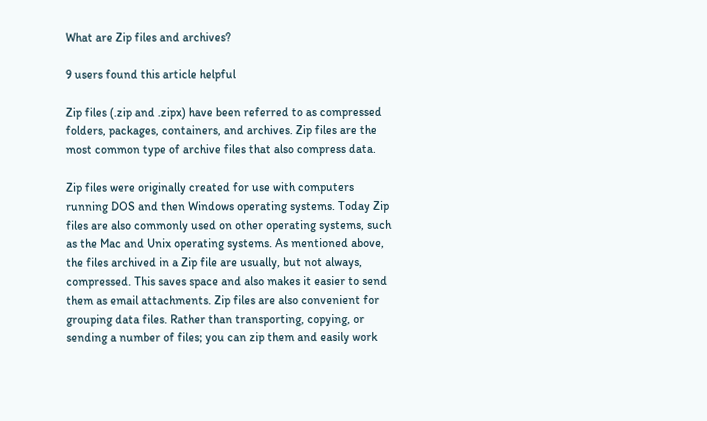What are Zip files and archives?

9 users found this article helpful

Zip files (.zip and .zipx) have been referred to as compressed folders, packages, containers, and archives. Zip files are the most common type of archive files that also compress data.

Zip files were originally created for use with computers running DOS and then Windows operating systems. Today Zip files are also commonly used on other operating systems, such as the Mac and Unix operating systems. As mentioned above, the files archived in a Zip file are usually, but not always, compressed. This saves space and also makes it easier to send them as email attachments. Zip files are also convenient for grouping data files. Rather than transporting, copying, or sending a number of files; you can zip them and easily work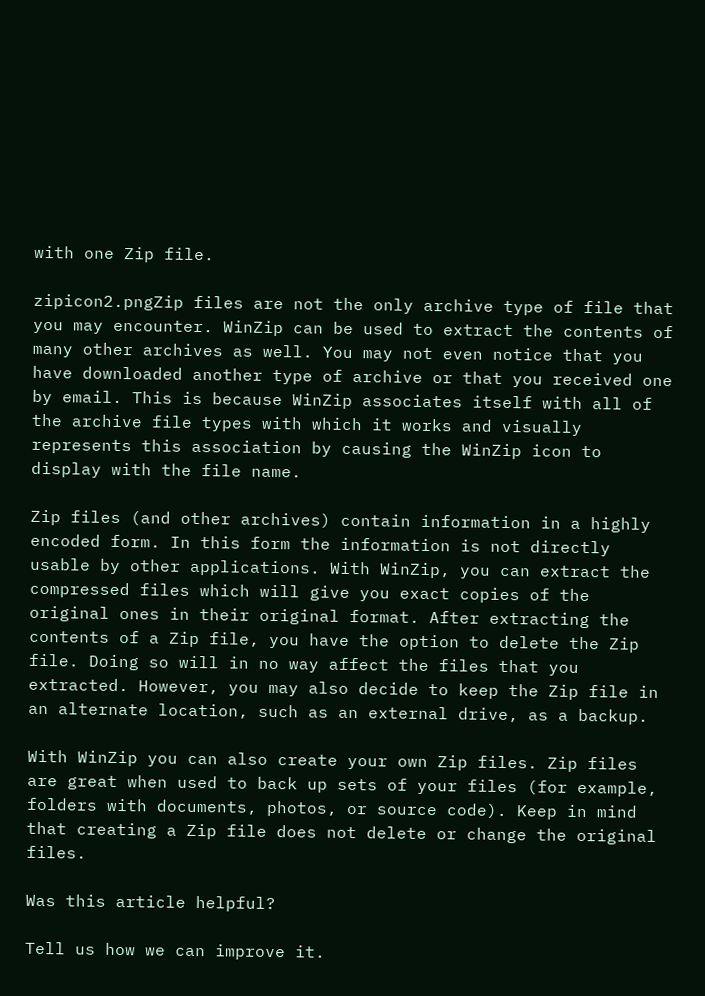with one Zip file.

zipicon2.pngZip files are not the only archive type of file that you may encounter. WinZip can be used to extract the contents of many other archives as well. You may not even notice that you have downloaded another type of archive or that you received one by email. This is because WinZip associates itself with all of the archive file types with which it works and visually represents this association by causing the WinZip icon to display with the file name.

Zip files (and other archives) contain information in a highly encoded form. In this form the information is not directly usable by other applications. With WinZip, you can extract the compressed files which will give you exact copies of the original ones in their original format. After extracting the contents of a Zip file, you have the option to delete the Zip file. Doing so will in no way affect the files that you extracted. However, you may also decide to keep the Zip file in an alternate location, such as an external drive, as a backup.

With WinZip you can also create your own Zip files. Zip files are great when used to back up sets of your files (for example, folders with documents, photos, or source code). Keep in mind that creating a Zip file does not delete or change the original files.

Was this article helpful?

Tell us how we can improve it.